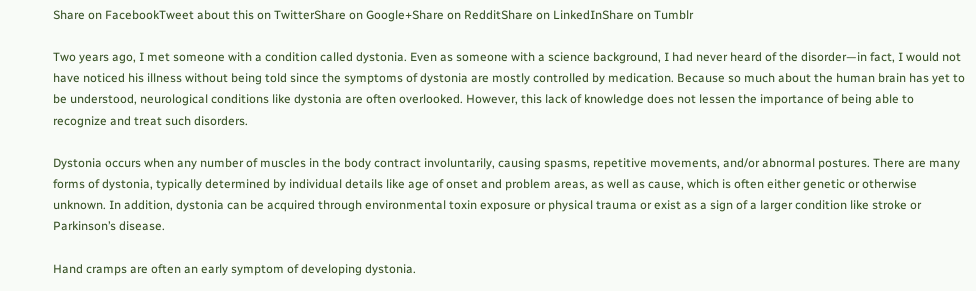Share on FacebookTweet about this on TwitterShare on Google+Share on RedditShare on LinkedInShare on Tumblr

Two years ago, I met someone with a condition called dystonia. Even as someone with a science background, I had never heard of the disorder—in fact, I would not have noticed his illness without being told since the symptoms of dystonia are mostly controlled by medication. Because so much about the human brain has yet to be understood, neurological conditions like dystonia are often overlooked. However, this lack of knowledge does not lessen the importance of being able to recognize and treat such disorders.

Dystonia occurs when any number of muscles in the body contract involuntarily, causing spasms, repetitive movements, and/or abnormal postures. There are many forms of dystonia, typically determined by individual details like age of onset and problem areas, as well as cause, which is often either genetic or otherwise unknown. In addition, dystonia can be acquired through environmental toxin exposure or physical trauma or exist as a sign of a larger condition like stroke or Parkinson’s disease.

Hand cramps are often an early symptom of developing dystonia.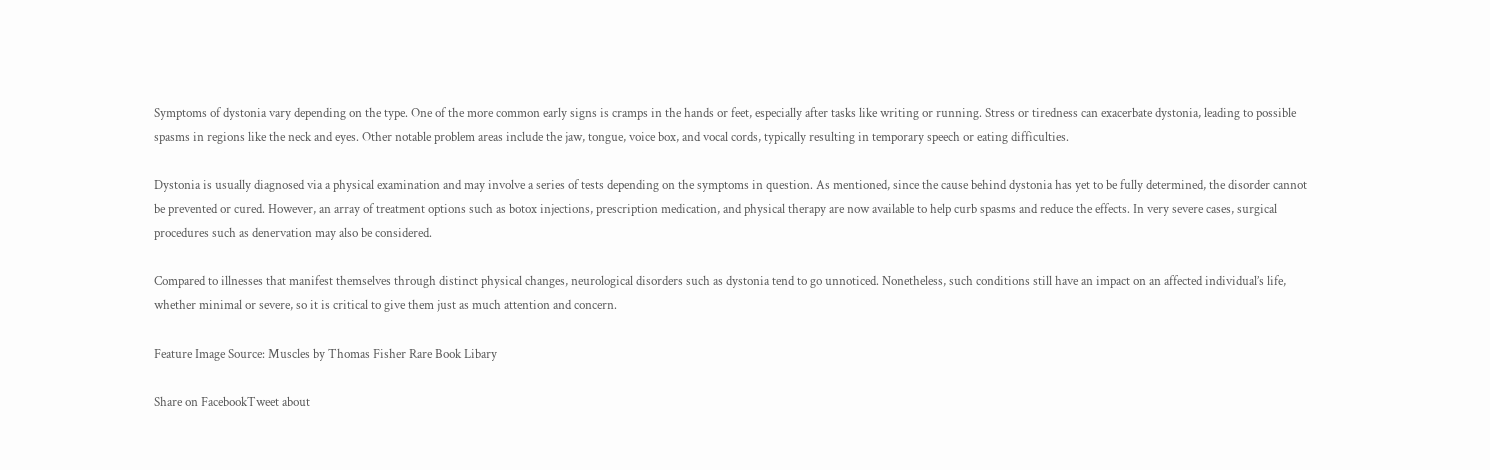Symptoms of dystonia vary depending on the type. One of the more common early signs is cramps in the hands or feet, especially after tasks like writing or running. Stress or tiredness can exacerbate dystonia, leading to possible spasms in regions like the neck and eyes. Other notable problem areas include the jaw, tongue, voice box, and vocal cords, typically resulting in temporary speech or eating difficulties.

Dystonia is usually diagnosed via a physical examination and may involve a series of tests depending on the symptoms in question. As mentioned, since the cause behind dystonia has yet to be fully determined, the disorder cannot be prevented or cured. However, an array of treatment options such as botox injections, prescription medication, and physical therapy are now available to help curb spasms and reduce the effects. In very severe cases, surgical procedures such as denervation may also be considered.

Compared to illnesses that manifest themselves through distinct physical changes, neurological disorders such as dystonia tend to go unnoticed. Nonetheless, such conditions still have an impact on an affected individual’s life, whether minimal or severe, so it is critical to give them just as much attention and concern.

Feature Image Source: Muscles by Thomas Fisher Rare Book Libary

Share on FacebookTweet about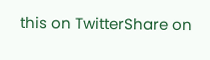this on TwitterShare on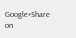Google+Share on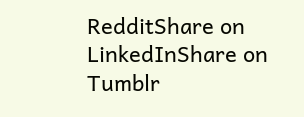RedditShare on LinkedInShare on Tumblr